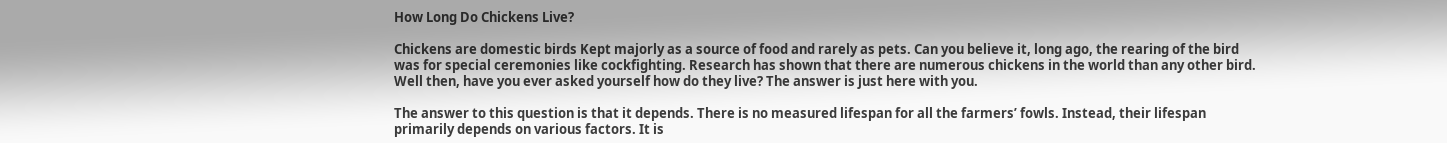How Long Do Chickens Live?

Chickens are domestic birds Kept majorly as a source of food and rarely as pets. Can you believe it, long ago, the rearing of the bird was for special ceremonies like cockfighting. Research has shown that there are numerous chickens in the world than any other bird. Well then, have you ever asked yourself how do they live? The answer is just here with you.

The answer to this question is that it depends. There is no measured lifespan for all the farmers’ fowls. Instead, their lifespan primarily depends on various factors. It is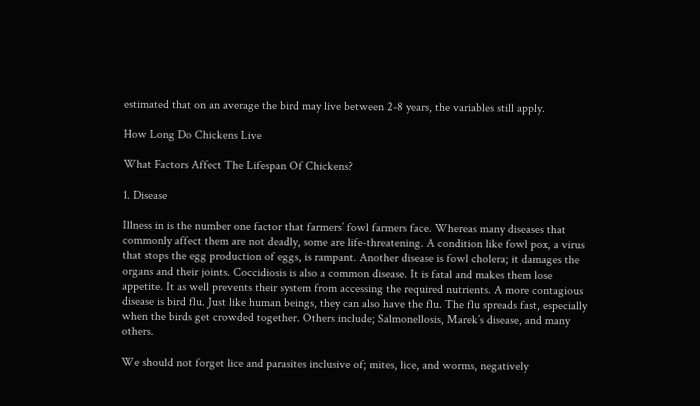estimated that on an average the bird may live between 2-8 years, the variables still apply.

How Long Do Chickens Live

What Factors Affect The Lifespan Of Chickens?

1. Disease

Illness in is the number one factor that farmers’ fowl farmers face. Whereas many diseases that commonly affect them are not deadly, some are life-threatening. A condition like fowl pox, a virus that stops the egg production of eggs, is rampant. Another disease is fowl cholera; it damages the organs and their joints. Coccidiosis is also a common disease. It is fatal and makes them lose appetite. It as well prevents their system from accessing the required nutrients. A more contagious disease is bird flu. Just like human beings, they can also have the flu. The flu spreads fast, especially when the birds get crowded together. Others include; Salmonellosis, Marek’s disease, and many others.

We should not forget lice and parasites inclusive of; mites, lice, and worms, negatively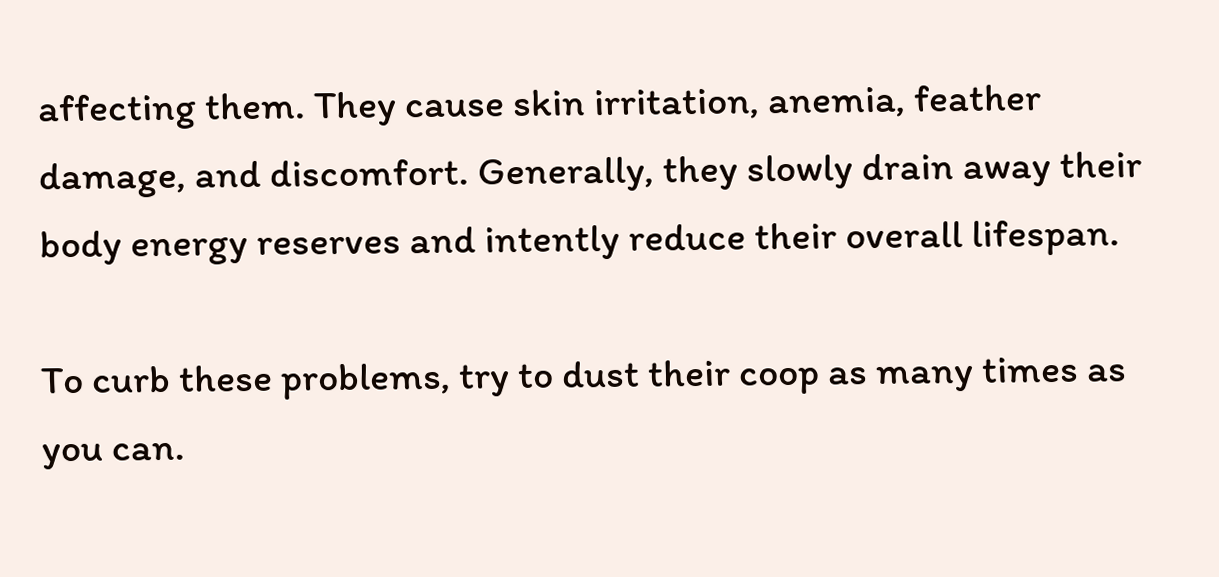affecting them. They cause skin irritation, anemia, feather damage, and discomfort. Generally, they slowly drain away their body energy reserves and intently reduce their overall lifespan.

To curb these problems, try to dust their coop as many times as you can.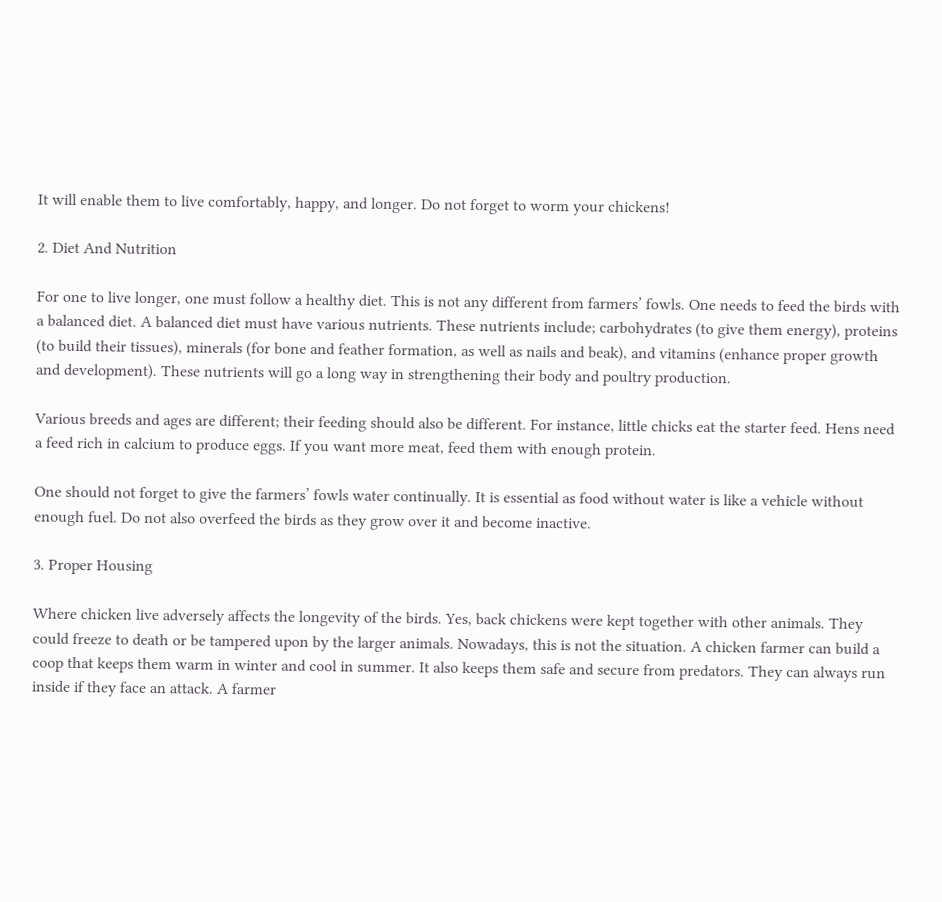It will enable them to live comfortably, happy, and longer. Do not forget to worm your chickens!

2. Diet And Nutrition

For one to live longer, one must follow a healthy diet. This is not any different from farmers’ fowls. One needs to feed the birds with a balanced diet. A balanced diet must have various nutrients. These nutrients include; carbohydrates (to give them energy), proteins (to build their tissues), minerals (for bone and feather formation, as well as nails and beak), and vitamins (enhance proper growth and development). These nutrients will go a long way in strengthening their body and poultry production.

Various breeds and ages are different; their feeding should also be different. For instance, little chicks eat the starter feed. Hens need a feed rich in calcium to produce eggs. If you want more meat, feed them with enough protein.

One should not forget to give the farmers’ fowls water continually. It is essential as food without water is like a vehicle without enough fuel. Do not also overfeed the birds as they grow over it and become inactive.

3. Proper Housing

Where chicken live adversely affects the longevity of the birds. Yes, back chickens were kept together with other animals. They could freeze to death or be tampered upon by the larger animals. Nowadays, this is not the situation. A chicken farmer can build a coop that keeps them warm in winter and cool in summer. It also keeps them safe and secure from predators. They can always run inside if they face an attack. A farmer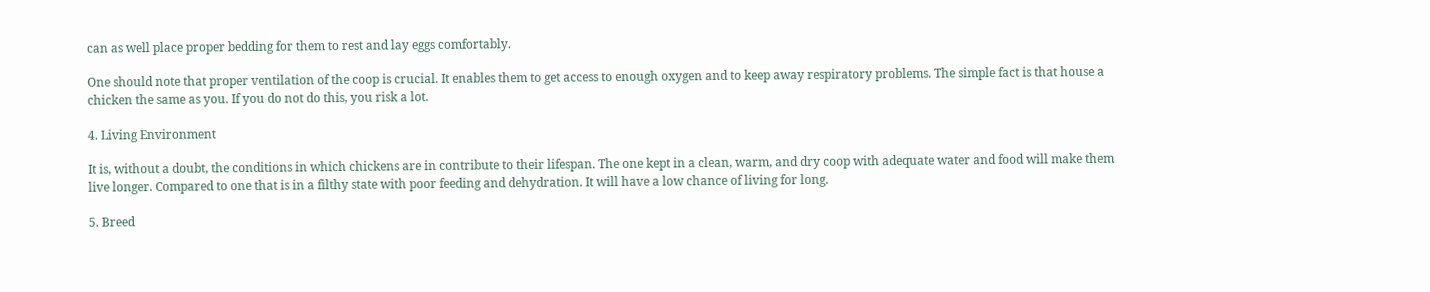can as well place proper bedding for them to rest and lay eggs comfortably.

One should note that proper ventilation of the coop is crucial. It enables them to get access to enough oxygen and to keep away respiratory problems. The simple fact is that house a chicken the same as you. If you do not do this, you risk a lot.

4. Living Environment

It is, without a doubt, the conditions in which chickens are in contribute to their lifespan. The one kept in a clean, warm, and dry coop with adequate water and food will make them live longer. Compared to one that is in a filthy state with poor feeding and dehydration. It will have a low chance of living for long.

5. Breed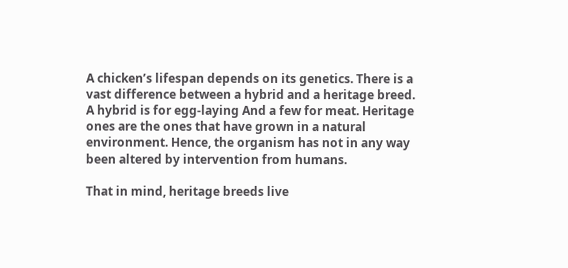A chicken’s lifespan depends on its genetics. There is a vast difference between a hybrid and a heritage breed. A hybrid is for egg-laying And a few for meat. Heritage ones are the ones that have grown in a natural environment. Hence, the organism has not in any way been altered by intervention from humans.

That in mind, heritage breeds live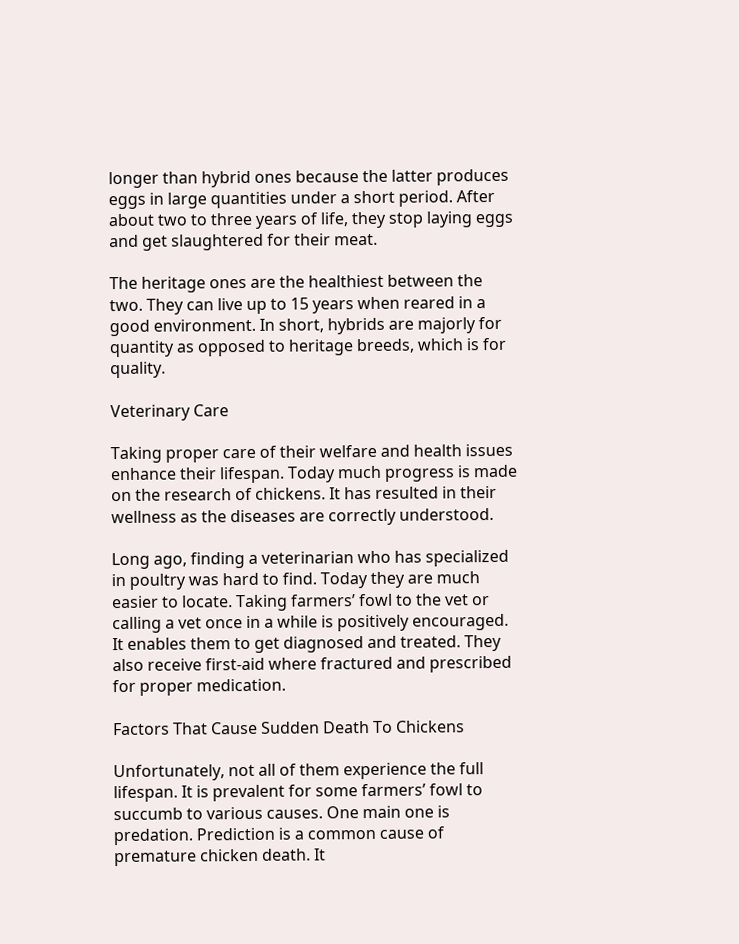longer than hybrid ones because the latter produces eggs in large quantities under a short period. After about two to three years of life, they stop laying eggs and get slaughtered for their meat.

The heritage ones are the healthiest between the two. They can live up to 15 years when reared in a good environment. In short, hybrids are majorly for quantity as opposed to heritage breeds, which is for quality.

Veterinary Care

Taking proper care of their welfare and health issues enhance their lifespan. Today much progress is made on the research of chickens. It has resulted in their wellness as the diseases are correctly understood.

Long ago, finding a veterinarian who has specialized in poultry was hard to find. Today they are much easier to locate. Taking farmers’ fowl to the vet or calling a vet once in a while is positively encouraged. It enables them to get diagnosed and treated. They also receive first-aid where fractured and prescribed for proper medication.

Factors That Cause Sudden Death To Chickens

Unfortunately, not all of them experience the full lifespan. It is prevalent for some farmers’ fowl to succumb to various causes. One main one is predation. Prediction is a common cause of premature chicken death. It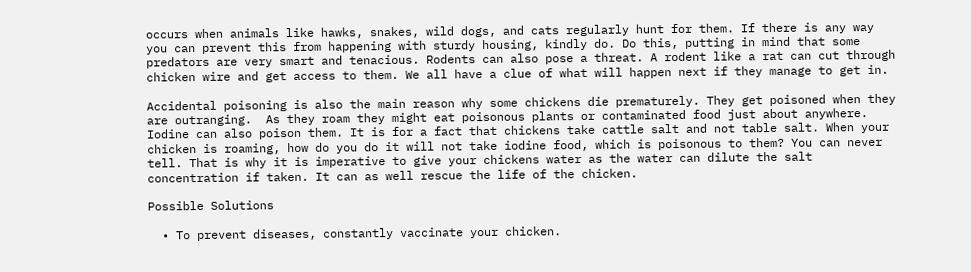occurs when animals like hawks, snakes, wild dogs, and cats regularly hunt for them. If there is any way you can prevent this from happening with sturdy housing, kindly do. Do this, putting in mind that some predators are very smart and tenacious. Rodents can also pose a threat. A rodent like a rat can cut through chicken wire and get access to them. We all have a clue of what will happen next if they manage to get in.

Accidental poisoning is also the main reason why some chickens die prematurely. They get poisoned when they are outranging.  As they roam they might eat poisonous plants or contaminated food just about anywhere. Iodine can also poison them. It is for a fact that chickens take cattle salt and not table salt. When your chicken is roaming, how do you do it will not take iodine food, which is poisonous to them? You can never tell. That is why it is imperative to give your chickens water as the water can dilute the salt concentration if taken. It can as well rescue the life of the chicken.

Possible Solutions

  • To prevent diseases, constantly vaccinate your chicken.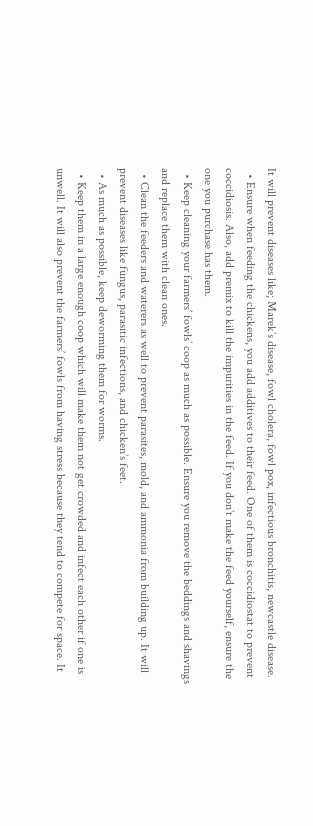It will prevent diseases like; Marek’s disease, fowl cholera, fowl pox, infectious bronchitis, newcastle disease.
  • Ensure when feeding the chickens, you add additives to their feed. One of them is coccidiostat to prevent coccidiosis. Also, add premix to kill the impurities in the feed. If you don’t make the feed yourself, ensure the one you purchase has them.
  • Keep cleaning your farmers’ fowls’ coop as much as possible. Ensure you remove the beddings and shavings and replace them with clean ones.
  • Clean the feeders and waterers as well to prevent parasites, mold, and ammonia from building up. It will prevent diseases like fungus, parasitic infections, and chicken’s feet.
  • As much as possible, keep deworming them for worms.
  • Keep them in a large enough coop which will make them not get crowded and infect each other if one is unwell. It will also prevent the farmers’ fowls from having stress because they tend to compete for space. It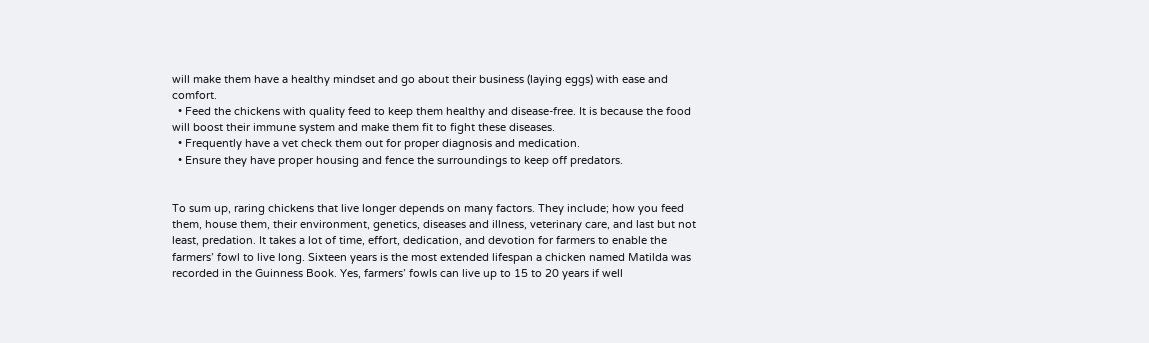will make them have a healthy mindset and go about their business (laying eggs) with ease and comfort.
  • Feed the chickens with quality feed to keep them healthy and disease-free. It is because the food will boost their immune system and make them fit to fight these diseases.
  • Frequently have a vet check them out for proper diagnosis and medication.
  • Ensure they have proper housing and fence the surroundings to keep off predators.


To sum up, raring chickens that live longer depends on many factors. They include; how you feed them, house them, their environment, genetics, diseases and illness, veterinary care, and last but not least, predation. It takes a lot of time, effort, dedication, and devotion for farmers to enable the farmers’ fowl to live long. Sixteen years is the most extended lifespan a chicken named Matilda was recorded in the Guinness Book. Yes, farmers’ fowls can live up to 15 to 20 years if well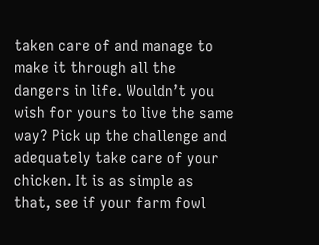taken care of and manage to make it through all the dangers in life. Wouldn’t you wish for yours to live the same way? Pick up the challenge and adequately take care of your chicken. It is as simple as that, see if your farm fowl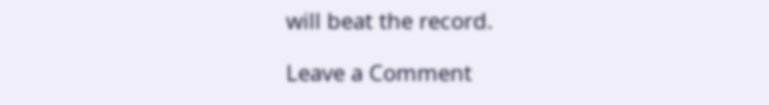will beat the record.

Leave a Comment